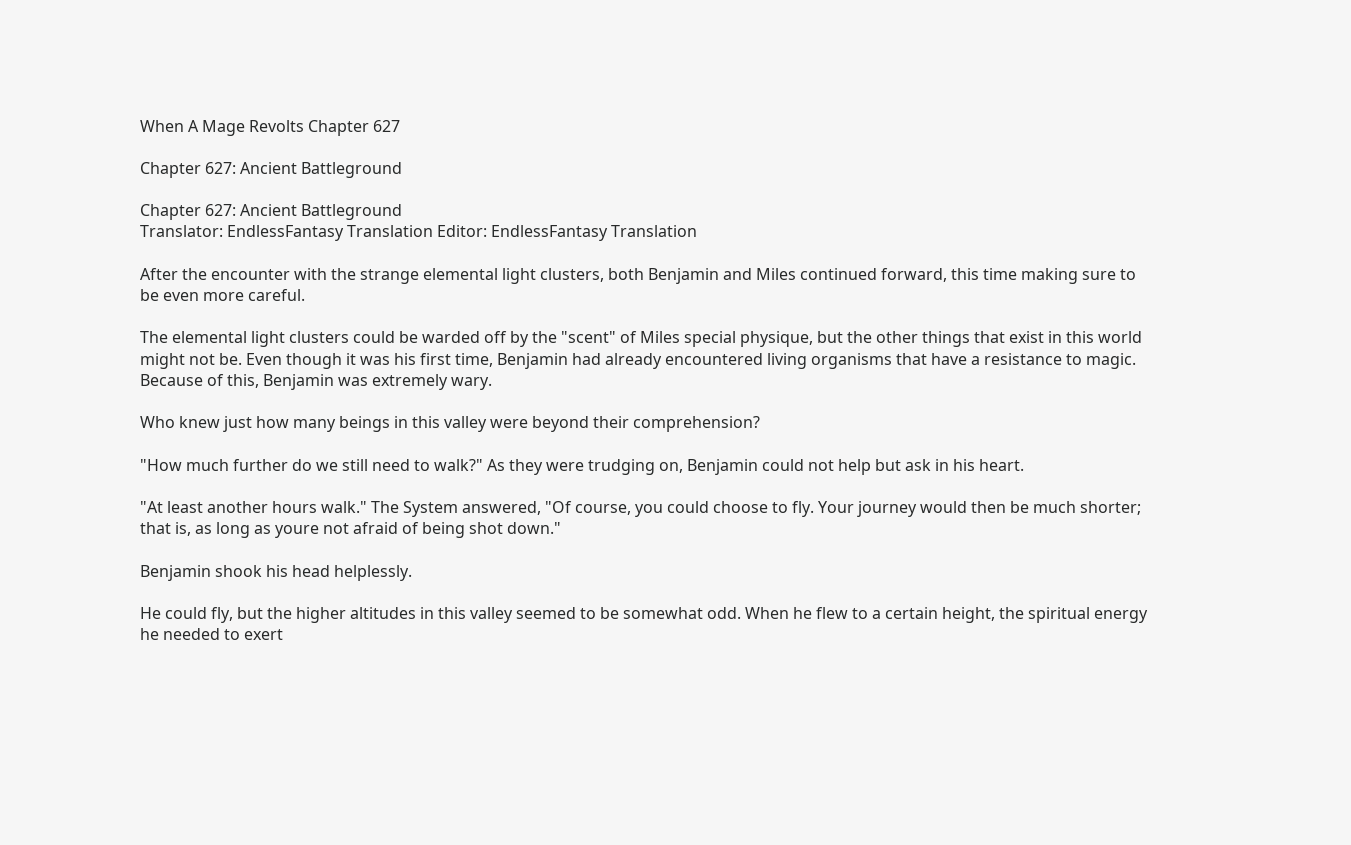When A Mage Revolts Chapter 627

Chapter 627: Ancient Battleground

Chapter 627: Ancient Battleground
Translator: EndlessFantasy Translation Editor: EndlessFantasy Translation

After the encounter with the strange elemental light clusters, both Benjamin and Miles continued forward, this time making sure to be even more careful.

The elemental light clusters could be warded off by the "scent" of Miles special physique, but the other things that exist in this world might not be. Even though it was his first time, Benjamin had already encountered living organisms that have a resistance to magic. Because of this, Benjamin was extremely wary.

Who knew just how many beings in this valley were beyond their comprehension?

"How much further do we still need to walk?" As they were trudging on, Benjamin could not help but ask in his heart.

"At least another hours walk." The System answered, "Of course, you could choose to fly. Your journey would then be much shorter; that is, as long as youre not afraid of being shot down."

Benjamin shook his head helplessly.

He could fly, but the higher altitudes in this valley seemed to be somewhat odd. When he flew to a certain height, the spiritual energy he needed to exert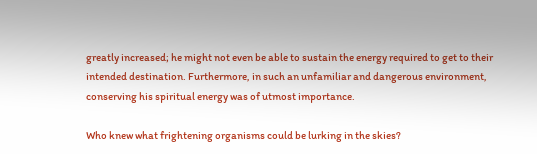greatly increased; he might not even be able to sustain the energy required to get to their intended destination. Furthermore, in such an unfamiliar and dangerous environment, conserving his spiritual energy was of utmost importance.

Who knew what frightening organisms could be lurking in the skies?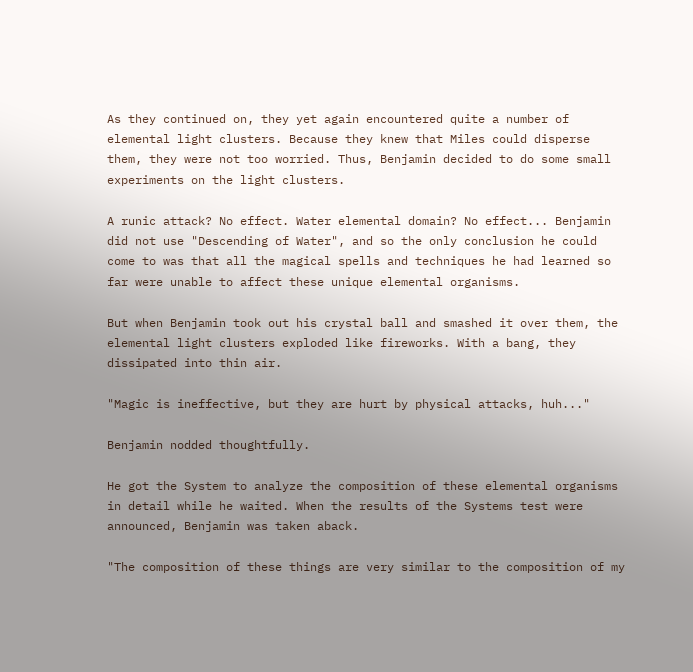As they continued on, they yet again encountered quite a number of elemental light clusters. Because they knew that Miles could disperse them, they were not too worried. Thus, Benjamin decided to do some small experiments on the light clusters.

A runic attack? No effect. Water elemental domain? No effect... Benjamin did not use "Descending of Water", and so the only conclusion he could come to was that all the magical spells and techniques he had learned so far were unable to affect these unique elemental organisms.

But when Benjamin took out his crystal ball and smashed it over them, the elemental light clusters exploded like fireworks. With a bang, they dissipated into thin air.

"Magic is ineffective, but they are hurt by physical attacks, huh..."

Benjamin nodded thoughtfully.

He got the System to analyze the composition of these elemental organisms in detail while he waited. When the results of the Systems test were announced, Benjamin was taken aback.

"The composition of these things are very similar to the composition of my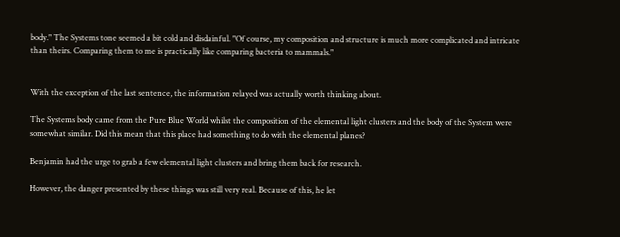body." The Systems tone seemed a bit cold and disdainful. "Of course, my composition and structure is much more complicated and intricate than theirs. Comparing them to me is practically like comparing bacteria to mammals."


With the exception of the last sentence, the information relayed was actually worth thinking about.

The Systems body came from the Pure Blue World whilst the composition of the elemental light clusters and the body of the System were somewhat similar. Did this mean that this place had something to do with the elemental planes?

Benjamin had the urge to grab a few elemental light clusters and bring them back for research.

However, the danger presented by these things was still very real. Because of this, he let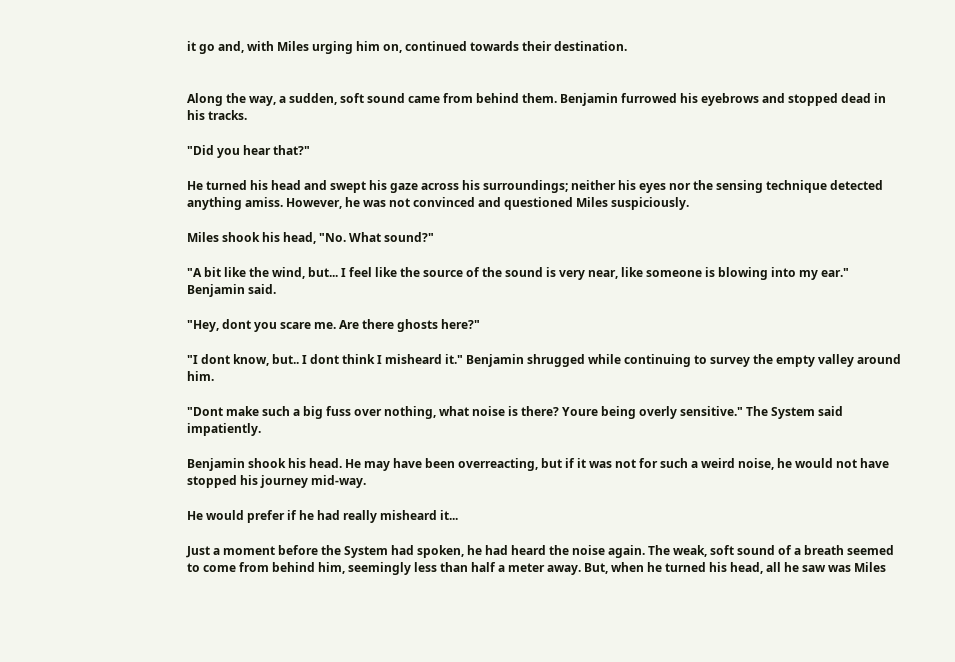it go and, with Miles urging him on, continued towards their destination.


Along the way, a sudden, soft sound came from behind them. Benjamin furrowed his eyebrows and stopped dead in his tracks.

"Did you hear that?"

He turned his head and swept his gaze across his surroundings; neither his eyes nor the sensing technique detected anything amiss. However, he was not convinced and questioned Miles suspiciously.

Miles shook his head, "No. What sound?"

"A bit like the wind, but... I feel like the source of the sound is very near, like someone is blowing into my ear." Benjamin said.

"Hey, dont you scare me. Are there ghosts here?"

"I dont know, but.. I dont think I misheard it." Benjamin shrugged while continuing to survey the empty valley around him.

"Dont make such a big fuss over nothing, what noise is there? Youre being overly sensitive." The System said impatiently.

Benjamin shook his head. He may have been overreacting, but if it was not for such a weird noise, he would not have stopped his journey mid-way.

He would prefer if he had really misheard it...

Just a moment before the System had spoken, he had heard the noise again. The weak, soft sound of a breath seemed to come from behind him, seemingly less than half a meter away. But, when he turned his head, all he saw was Miles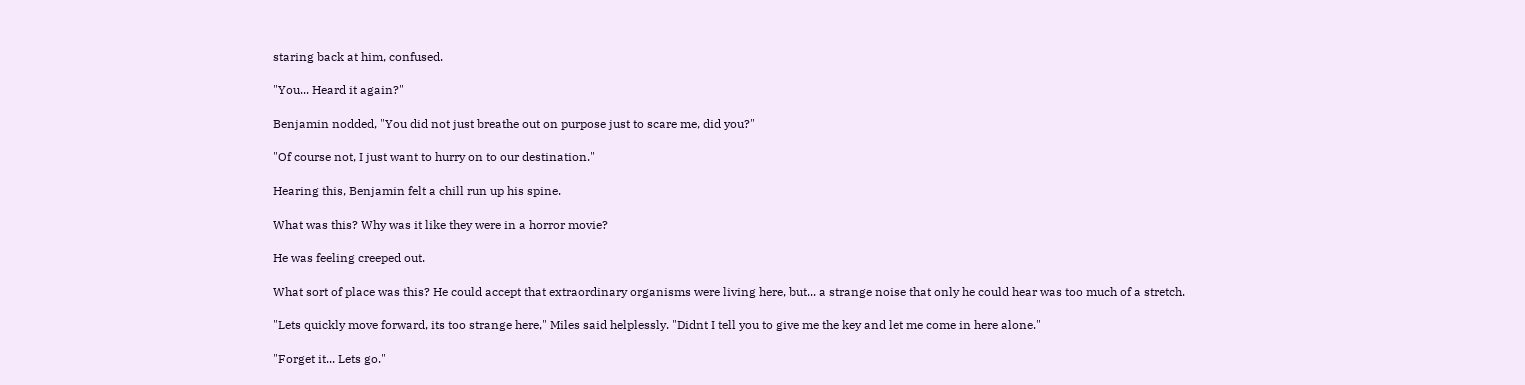staring back at him, confused.

"You... Heard it again?"

Benjamin nodded, "You did not just breathe out on purpose just to scare me, did you?"

"Of course not, I just want to hurry on to our destination."

Hearing this, Benjamin felt a chill run up his spine.

What was this? Why was it like they were in a horror movie?

He was feeling creeped out.

What sort of place was this? He could accept that extraordinary organisms were living here, but... a strange noise that only he could hear was too much of a stretch.

"Lets quickly move forward, its too strange here," Miles said helplessly. "Didnt I tell you to give me the key and let me come in here alone."

"Forget it... Lets go."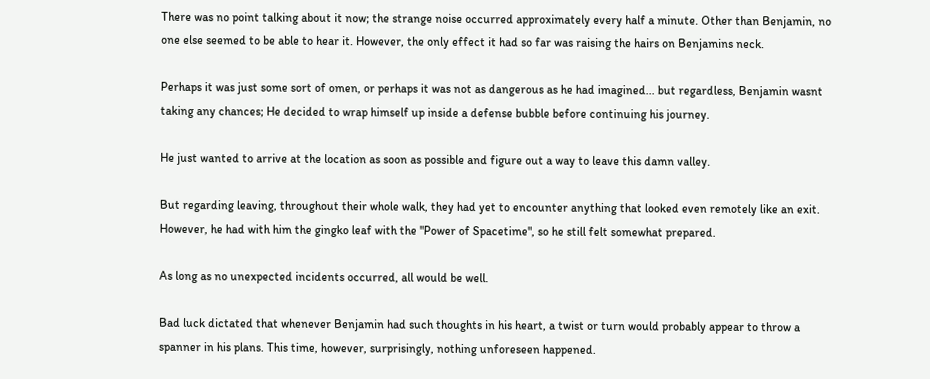There was no point talking about it now; the strange noise occurred approximately every half a minute. Other than Benjamin, no one else seemed to be able to hear it. However, the only effect it had so far was raising the hairs on Benjamins neck.

Perhaps it was just some sort of omen, or perhaps it was not as dangerous as he had imagined... but regardless, Benjamin wasnt taking any chances; He decided to wrap himself up inside a defense bubble before continuing his journey.

He just wanted to arrive at the location as soon as possible and figure out a way to leave this damn valley.

But regarding leaving, throughout their whole walk, they had yet to encounter anything that looked even remotely like an exit. However, he had with him the gingko leaf with the "Power of Spacetime", so he still felt somewhat prepared.

As long as no unexpected incidents occurred, all would be well.

Bad luck dictated that whenever Benjamin had such thoughts in his heart, a twist or turn would probably appear to throw a spanner in his plans. This time, however, surprisingly, nothing unforeseen happened.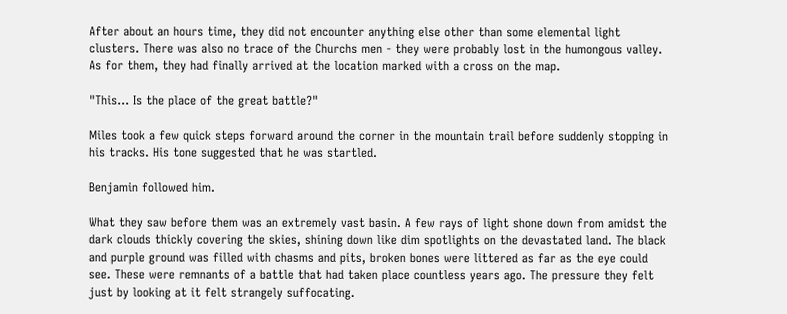After about an hours time, they did not encounter anything else other than some elemental light clusters. There was also no trace of the Churchs men - they were probably lost in the humongous valley. As for them, they had finally arrived at the location marked with a cross on the map.

"This... Is the place of the great battle?"

Miles took a few quick steps forward around the corner in the mountain trail before suddenly stopping in his tracks. His tone suggested that he was startled.

Benjamin followed him.

What they saw before them was an extremely vast basin. A few rays of light shone down from amidst the dark clouds thickly covering the skies, shining down like dim spotlights on the devastated land. The black and purple ground was filled with chasms and pits, broken bones were littered as far as the eye could see. These were remnants of a battle that had taken place countless years ago. The pressure they felt just by looking at it felt strangely suffocating.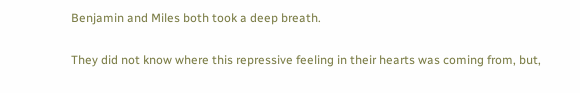Benjamin and Miles both took a deep breath.

They did not know where this repressive feeling in their hearts was coming from, but,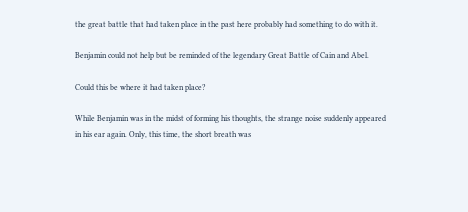the great battle that had taken place in the past here probably had something to do with it.

Benjamin could not help but be reminded of the legendary Great Battle of Cain and Abel.

Could this be where it had taken place?

While Benjamin was in the midst of forming his thoughts, the strange noise suddenly appeared in his ear again. Only, this time, the short breath was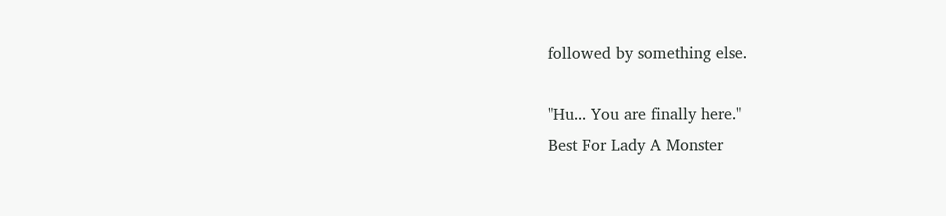followed by something else.

"Hu... You are finally here."
Best For Lady A Monster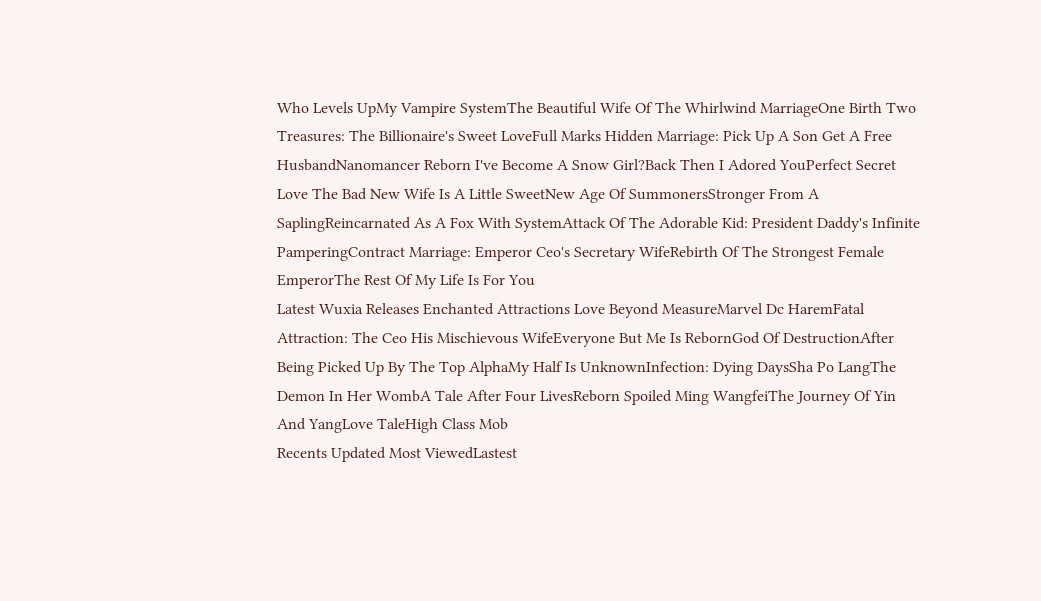Who Levels UpMy Vampire SystemThe Beautiful Wife Of The Whirlwind MarriageOne Birth Two Treasures: The Billionaire's Sweet LoveFull Marks Hidden Marriage: Pick Up A Son Get A Free HusbandNanomancer Reborn I've Become A Snow Girl?Back Then I Adored YouPerfect Secret Love The Bad New Wife Is A Little SweetNew Age Of SummonersStronger From A SaplingReincarnated As A Fox With SystemAttack Of The Adorable Kid: President Daddy's Infinite PamperingContract Marriage: Emperor Ceo's Secretary WifeRebirth Of The Strongest Female EmperorThe Rest Of My Life Is For You
Latest Wuxia Releases Enchanted Attractions Love Beyond MeasureMarvel Dc HaremFatal Attraction: The Ceo His Mischievous WifeEveryone But Me Is RebornGod Of DestructionAfter Being Picked Up By The Top AlphaMy Half Is UnknownInfection: Dying DaysSha Po LangThe Demon In Her WombA Tale After Four LivesReborn Spoiled Ming WangfeiThe Journey Of Yin And YangLove TaleHigh Class Mob
Recents Updated Most ViewedLastest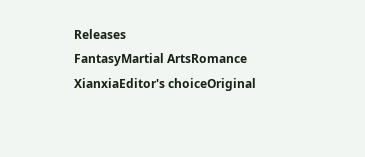Releases
FantasyMartial ArtsRomance
XianxiaEditor's choiceOriginal